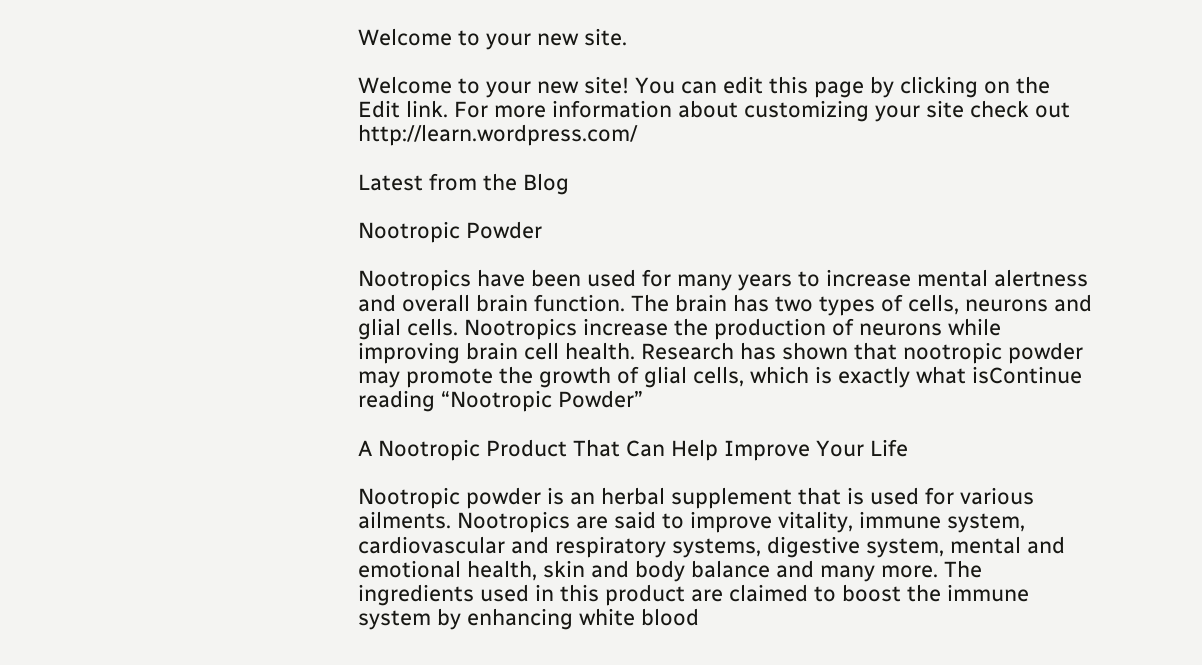Welcome to your new site.

Welcome to your new site! You can edit this page by clicking on the Edit link. For more information about customizing your site check out http://learn.wordpress.com/

Latest from the Blog

Nootropic Powder

Nootropics have been used for many years to increase mental alertness and overall brain function. The brain has two types of cells, neurons and glial cells. Nootropics increase the production of neurons while improving brain cell health. Research has shown that nootropic powder may promote the growth of glial cells, which is exactly what isContinue reading “Nootropic Powder”

A Nootropic Product That Can Help Improve Your Life

Nootropic powder is an herbal supplement that is used for various ailments. Nootropics are said to improve vitality, immune system, cardiovascular and respiratory systems, digestive system, mental and emotional health, skin and body balance and many more. The ingredients used in this product are claimed to boost the immune system by enhancing white blood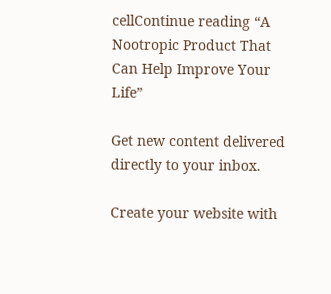cellContinue reading “A Nootropic Product That Can Help Improve Your Life”

Get new content delivered directly to your inbox.

Create your website with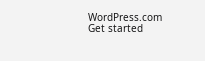WordPress.com
Get started